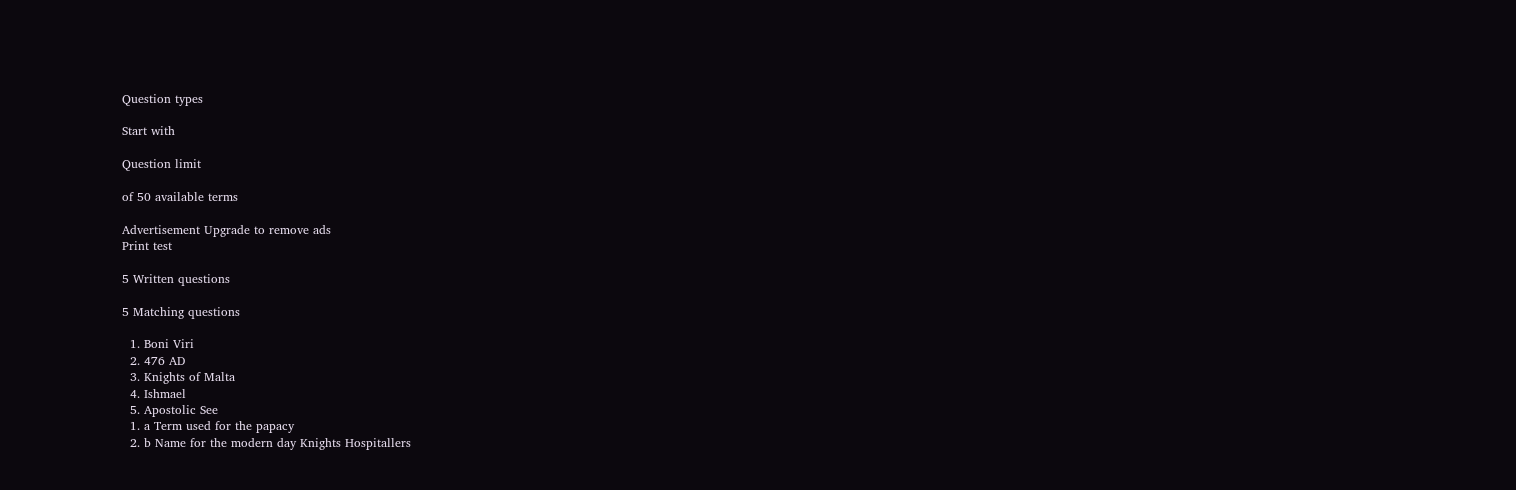Question types

Start with

Question limit

of 50 available terms

Advertisement Upgrade to remove ads
Print test

5 Written questions

5 Matching questions

  1. Boni Viri
  2. 476 AD
  3. Knights of Malta
  4. Ishmael
  5. Apostolic See
  1. a Term used for the papacy
  2. b Name for the modern day Knights Hospitallers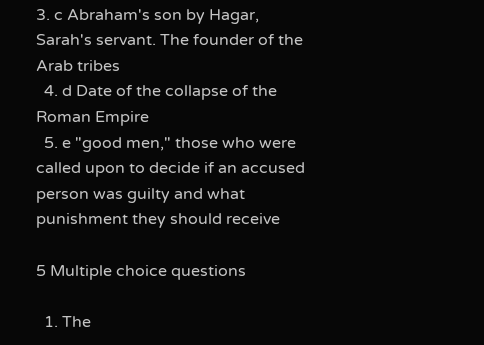3. c Abraham's son by Hagar, Sarah's servant. The founder of the Arab tribes
  4. d Date of the collapse of the Roman Empire
  5. e "good men," those who were called upon to decide if an accused person was guilty and what punishment they should receive

5 Multiple choice questions

  1. The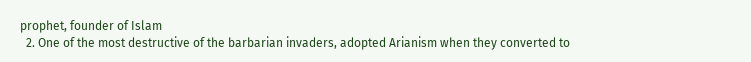prophet, founder of Islam
  2. One of the most destructive of the barbarian invaders, adopted Arianism when they converted to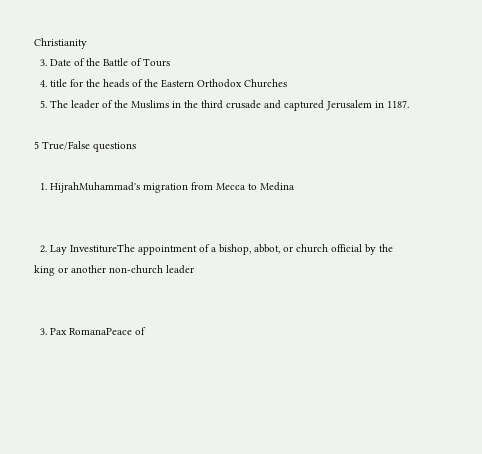Christianity
  3. Date of the Battle of Tours
  4. title for the heads of the Eastern Orthodox Churches
  5. The leader of the Muslims in the third crusade and captured Jerusalem in 1187.

5 True/False questions

  1. HijrahMuhammad's migration from Mecca to Medina


  2. Lay InvestitureThe appointment of a bishop, abbot, or church official by the king or another non-church leader


  3. Pax RomanaPeace of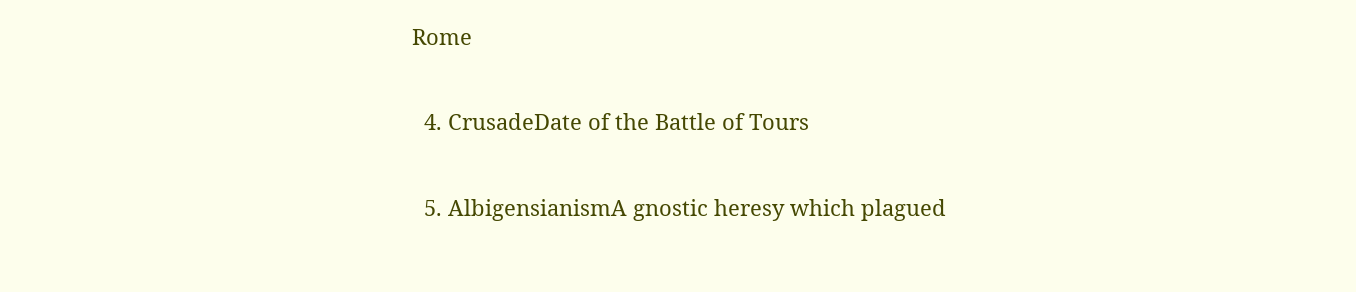Rome


  4. CrusadeDate of the Battle of Tours


  5. AlbigensianismA gnostic heresy which plagued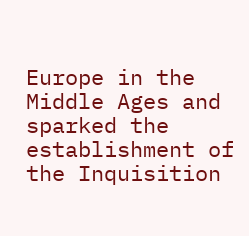Europe in the Middle Ages and sparked the establishment of the Inquisition